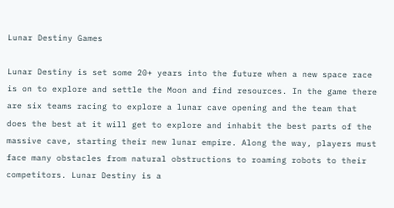Lunar Destiny Games

Lunar Destiny is set some 20+ years into the future when a new space race is on to explore and settle the Moon and find resources. In the game there are six teams racing to explore a lunar cave opening and the team that does the best at it will get to explore and inhabit the best parts of the massive cave, starting their new lunar empire. Along the way, players must face many obstacles from natural obstructions to roaming robots to their competitors. Lunar Destiny is a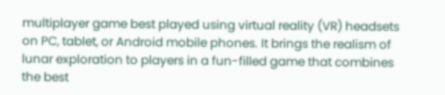multiplayer game best played using virtual reality (VR) headsets on PC, tablet, or Android mobile phones. It brings the realism of lunar exploration to players in a fun-filled game that combines the best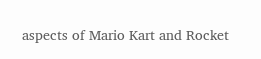aspects of Mario Kart and Rocket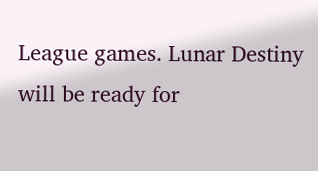League games. Lunar Destiny will be ready for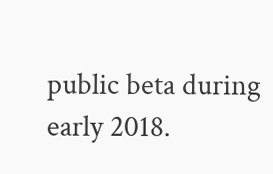public beta during early 2018.